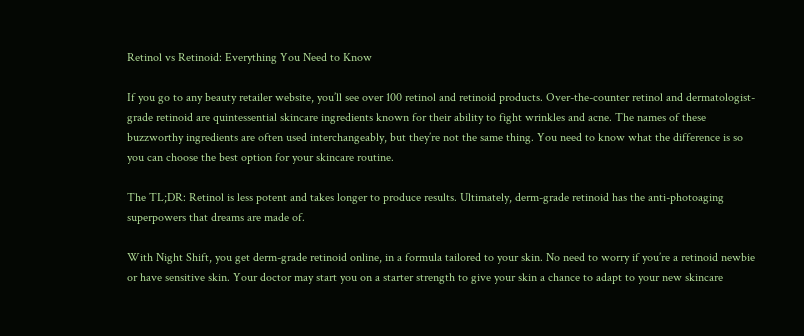Retinol vs Retinoid: Everything You Need to Know

If you go to any beauty retailer website, you’ll see over 100 retinol and retinoid products. Over-the-counter retinol and dermatologist-grade retinoid are quintessential skincare ingredients known for their ability to fight wrinkles and acne. The names of these buzzworthy ingredients are often used interchangeably, but they’re not the same thing. You need to know what the difference is so you can choose the best option for your skincare routine.

The TL;DR: Retinol is less potent and takes longer to produce results. Ultimately, derm-grade retinoid has the anti-photoaging superpowers that dreams are made of.

With Night Shift, you get derm-grade retinoid online, in a formula tailored to your skin. No need to worry if you’re a retinoid newbie or have sensitive skin. Your doctor may start you on a starter strength to give your skin a chance to adapt to your new skincare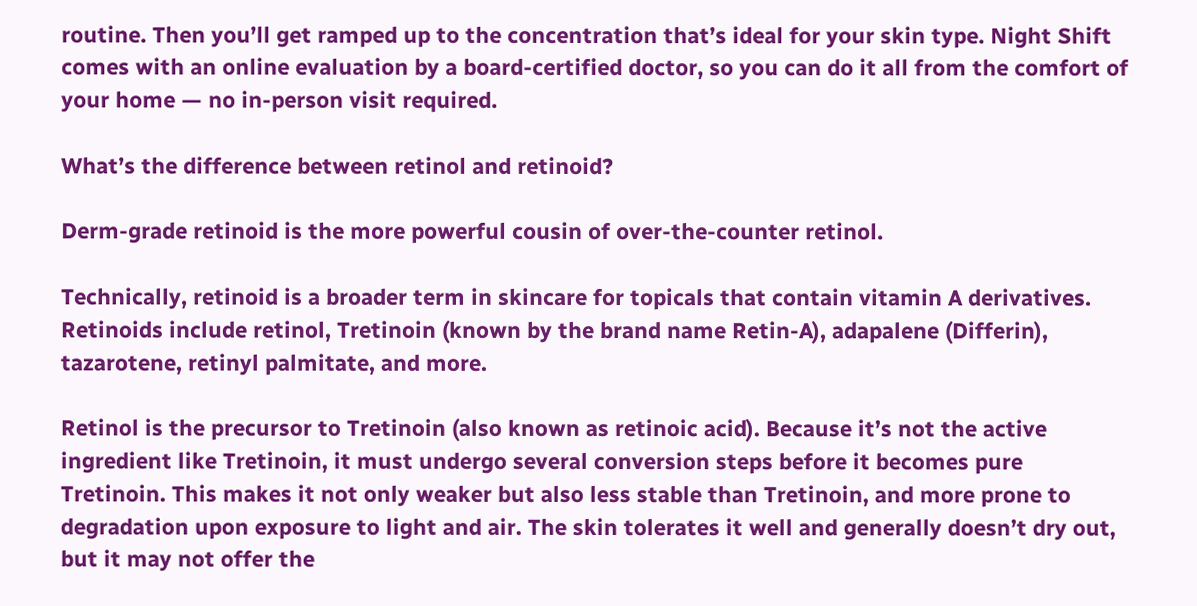routine. Then you’ll get ramped up to the concentration that’s ideal for your skin type. Night Shift comes with an online evaluation by a board-certified doctor, so you can do it all from the comfort of your home — no in-person visit required.

What’s the difference between retinol and retinoid?

Derm-grade retinoid is the more powerful cousin of over-the-counter retinol.

Technically, retinoid is a broader term in skincare for topicals that contain vitamin A derivatives. Retinoids include retinol, Tretinoin (known by the brand name Retin-A), adapalene (Differin), tazarotene, retinyl palmitate, and more.

Retinol is the precursor to Tretinoin (also known as retinoic acid). Because it’s not the active ingredient like Tretinoin, it must undergo several conversion steps before it becomes pure Tretinoin. This makes it not only weaker but also less stable than Tretinoin, and more prone to degradation upon exposure to light and air. The skin tolerates it well and generally doesn’t dry out, but it may not offer the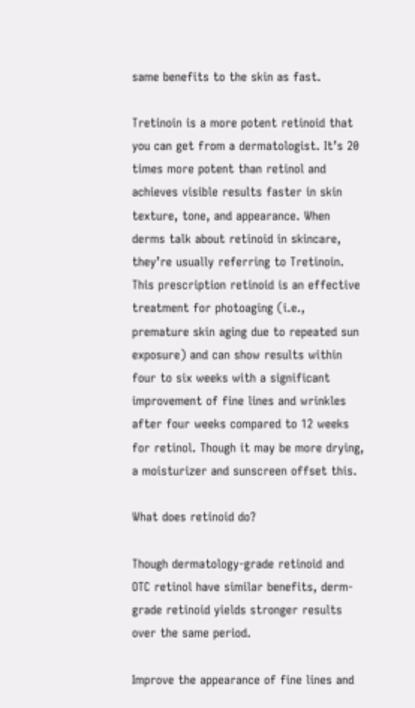same benefits to the skin as fast.

Tretinoin is a more potent retinoid that you can get from a dermatologist. It’s 20 times more potent than retinol and achieves visible results faster in skin texture, tone, and appearance. When derms talk about retinoid in skincare, they’re usually referring to Tretinoin. This prescription retinoid is an effective treatment for photoaging (i.e., premature skin aging due to repeated sun exposure) and can show results within four to six weeks with a significant improvement of fine lines and wrinkles after four weeks compared to 12 weeks for retinol. Though it may be more drying, a moisturizer and sunscreen offset this.

What does retinoid do?

Though dermatology-grade retinoid and OTC retinol have similar benefits, derm-grade retinoid yields stronger results over the same period.

Improve the appearance of fine lines and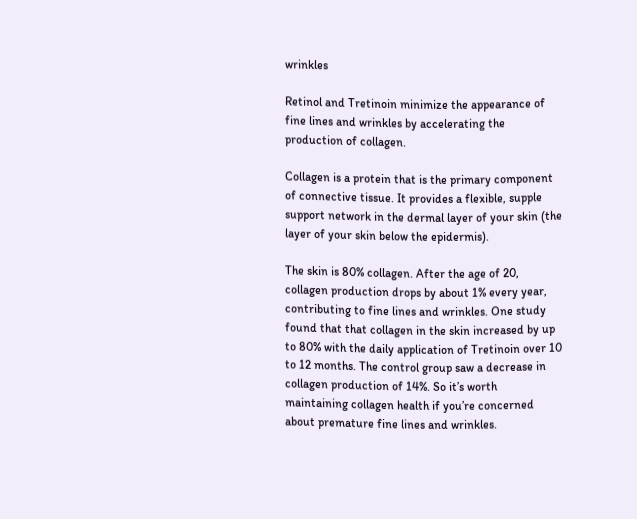wrinkles

Retinol and Tretinoin minimize the appearance of fine lines and wrinkles by accelerating the production of collagen.

Collagen is a protein that is the primary component of connective tissue. It provides a flexible, supple support network in the dermal layer of your skin (the layer of your skin below the epidermis).

The skin is 80% collagen. After the age of 20, collagen production drops by about 1% every year, contributing to fine lines and wrinkles. One study found that that collagen in the skin increased by up to 80% with the daily application of Tretinoin over 10 to 12 months. The control group saw a decrease in collagen production of 14%. So it’s worth maintaining collagen health if you’re concerned about premature fine lines and wrinkles.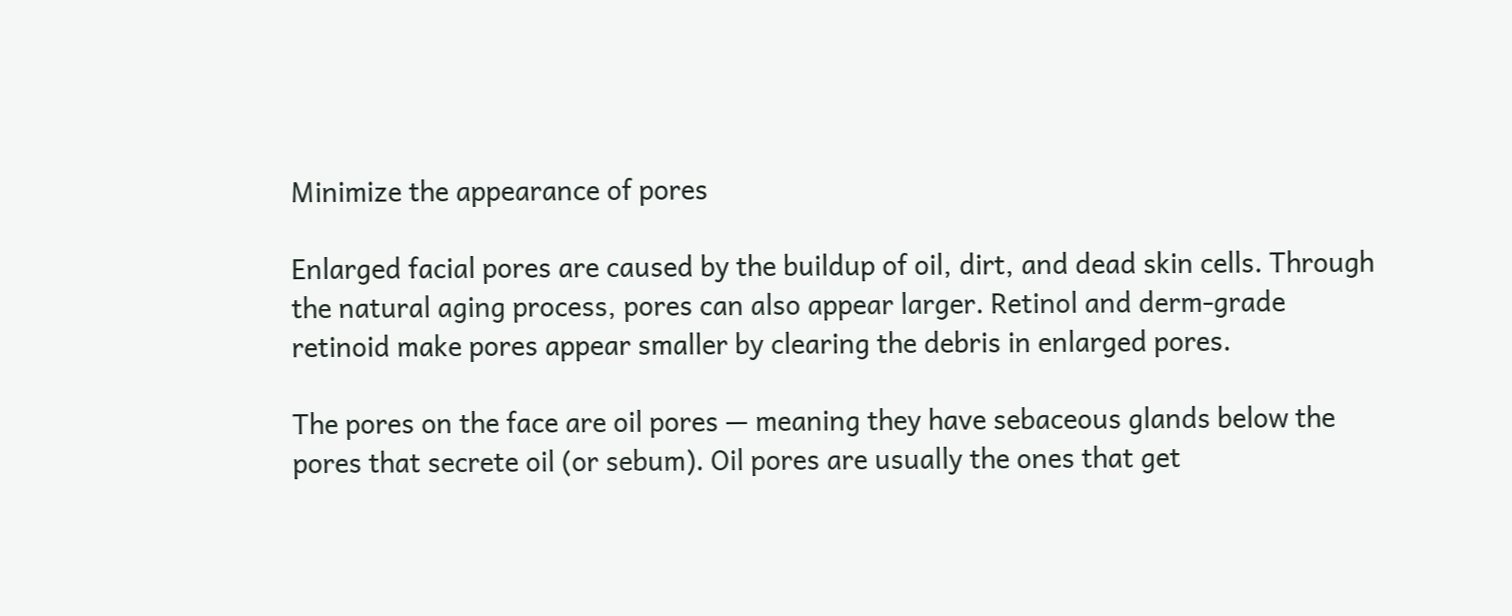Minimize the appearance of pores

Enlarged facial pores are caused by the buildup of oil, dirt, and dead skin cells. Through the natural aging process, pores can also appear larger. Retinol and derm-grade retinoid make pores appear smaller by clearing the debris in enlarged pores.

The pores on the face are oil pores — meaning they have sebaceous glands below the pores that secrete oil (or sebum). Oil pores are usually the ones that get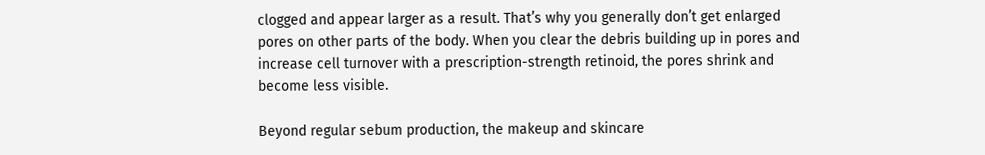clogged and appear larger as a result. That’s why you generally don’t get enlarged pores on other parts of the body. When you clear the debris building up in pores and increase cell turnover with a prescription-strength retinoid, the pores shrink and become less visible.

Beyond regular sebum production, the makeup and skincare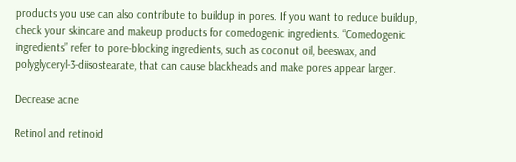products you use can also contribute to buildup in pores. If you want to reduce buildup, check your skincare and makeup products for comedogenic ingredients. “Comedogenic ingredients” refer to pore-blocking ingredients, such as coconut oil, beeswax, and polyglyceryl-3-diisostearate, that can cause blackheads and make pores appear larger.

Decrease acne

Retinol and retinoid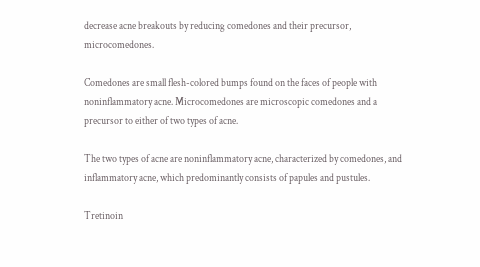decrease acne breakouts by reducing comedones and their precursor, microcomedones.

Comedones are small flesh-colored bumps found on the faces of people with noninflammatory acne. Microcomedones are microscopic comedones and a precursor to either of two types of acne.

The two types of acne are noninflammatory acne, characterized by comedones, and inflammatory acne, which predominantly consists of papules and pustules.

Tretinoin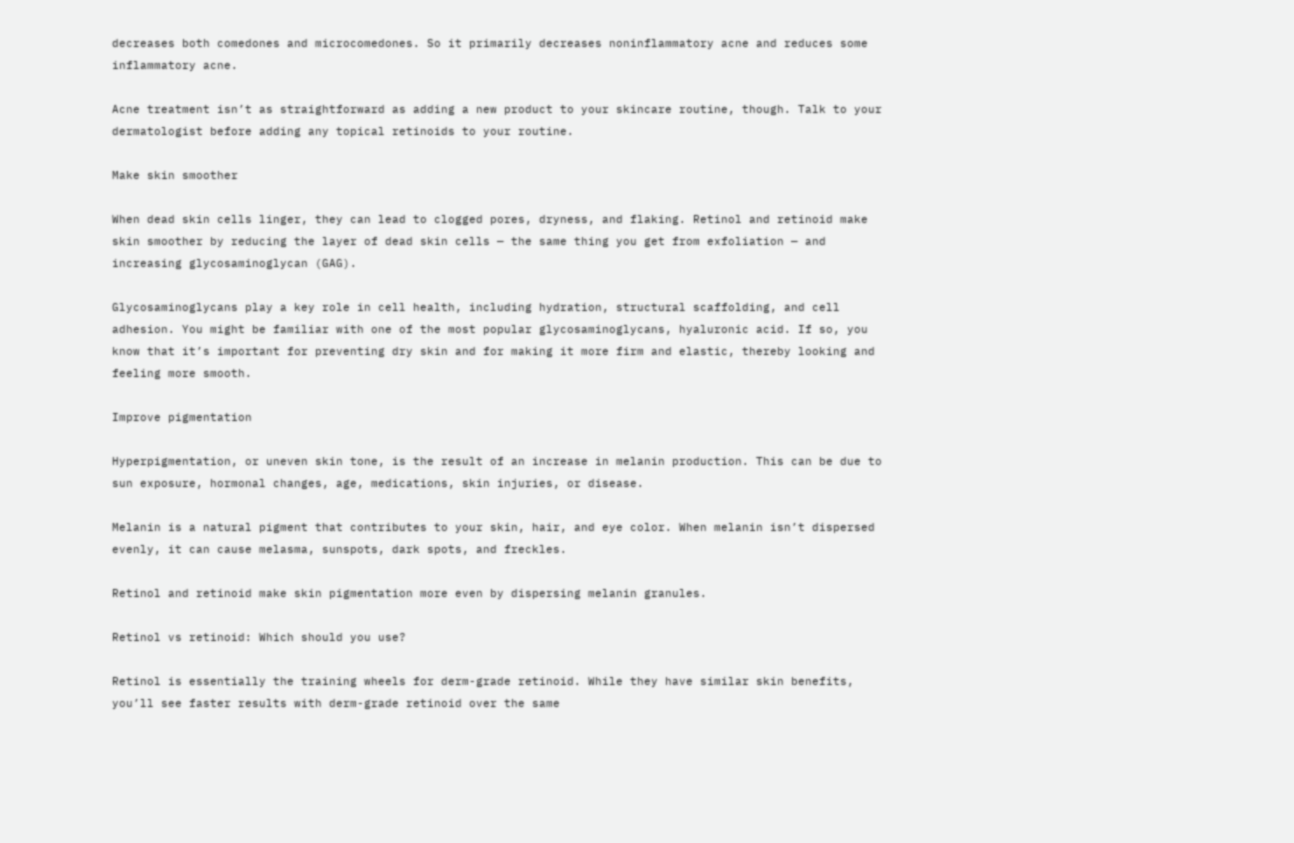decreases both comedones and microcomedones. So it primarily decreases noninflammatory acne and reduces some inflammatory acne.

Acne treatment isn’t as straightforward as adding a new product to your skincare routine, though. Talk to your dermatologist before adding any topical retinoids to your routine.

Make skin smoother

When dead skin cells linger, they can lead to clogged pores, dryness, and flaking. Retinol and retinoid make skin smoother by reducing the layer of dead skin cells — the same thing you get from exfoliation — and increasing glycosaminoglycan (GAG).

Glycosaminoglycans play a key role in cell health, including hydration, structural scaffolding, and cell adhesion. You might be familiar with one of the most popular glycosaminoglycans, hyaluronic acid. If so, you know that it’s important for preventing dry skin and for making it more firm and elastic, thereby looking and feeling more smooth.

Improve pigmentation

Hyperpigmentation, or uneven skin tone, is the result of an increase in melanin production. This can be due to sun exposure, hormonal changes, age, medications, skin injuries, or disease.

Melanin is a natural pigment that contributes to your skin, hair, and eye color. When melanin isn’t dispersed evenly, it can cause melasma, sunspots, dark spots, and freckles.

Retinol and retinoid make skin pigmentation more even by dispersing melanin granules.

Retinol vs retinoid: Which should you use?

Retinol is essentially the training wheels for derm-grade retinoid. While they have similar skin benefits, you’ll see faster results with derm-grade retinoid over the same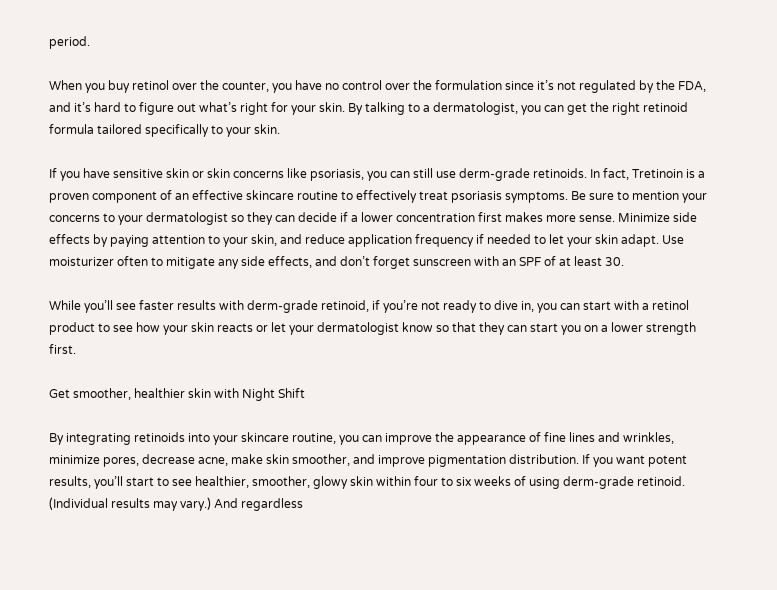period.

When you buy retinol over the counter, you have no control over the formulation since it’s not regulated by the FDA, and it’s hard to figure out what’s right for your skin. By talking to a dermatologist, you can get the right retinoid formula tailored specifically to your skin.

If you have sensitive skin or skin concerns like psoriasis, you can still use derm-grade retinoids. In fact, Tretinoin is a proven component of an effective skincare routine to effectively treat psoriasis symptoms. Be sure to mention your concerns to your dermatologist so they can decide if a lower concentration first makes more sense. Minimize side effects by paying attention to your skin, and reduce application frequency if needed to let your skin adapt. Use moisturizer often to mitigate any side effects, and don’t forget sunscreen with an SPF of at least 30.

While you’ll see faster results with derm-grade retinoid, if you’re not ready to dive in, you can start with a retinol product to see how your skin reacts or let your dermatologist know so that they can start you on a lower strength first.

Get smoother, healthier skin with Night Shift

By integrating retinoids into your skincare routine, you can improve the appearance of fine lines and wrinkles, minimize pores, decrease acne, make skin smoother, and improve pigmentation distribution. If you want potent results, you’ll start to see healthier, smoother, glowy skin within four to six weeks of using derm-grade retinoid. (Individual results may vary.) And regardless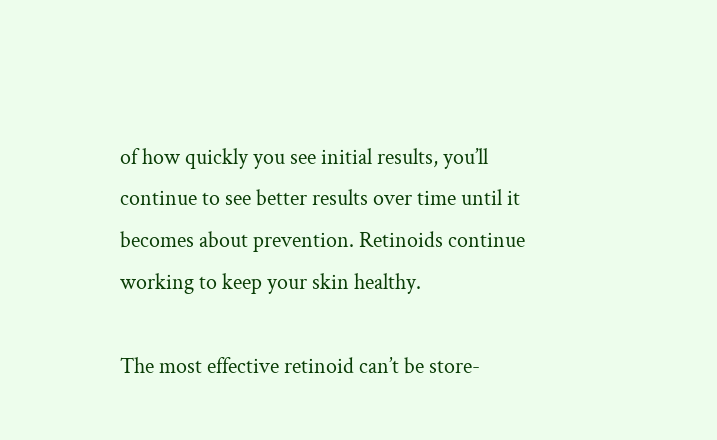of how quickly you see initial results, you’ll continue to see better results over time until it becomes about prevention. Retinoids continue working to keep your skin healthy.

The most effective retinoid can’t be store-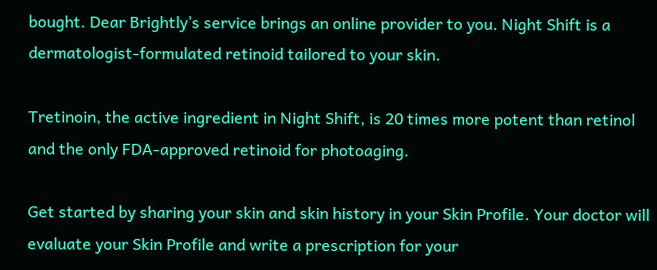bought. Dear Brightly’s service brings an online provider to you. Night Shift is a dermatologist-formulated retinoid tailored to your skin.

Tretinoin, the active ingredient in Night Shift, is 20 times more potent than retinol and the only FDA-approved retinoid for photoaging.

Get started by sharing your skin and skin history in your Skin Profile. Your doctor will evaluate your Skin Profile and write a prescription for your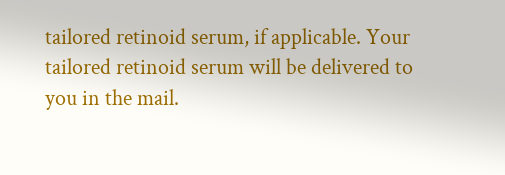tailored retinoid serum, if applicable. Your tailored retinoid serum will be delivered to you in the mail.